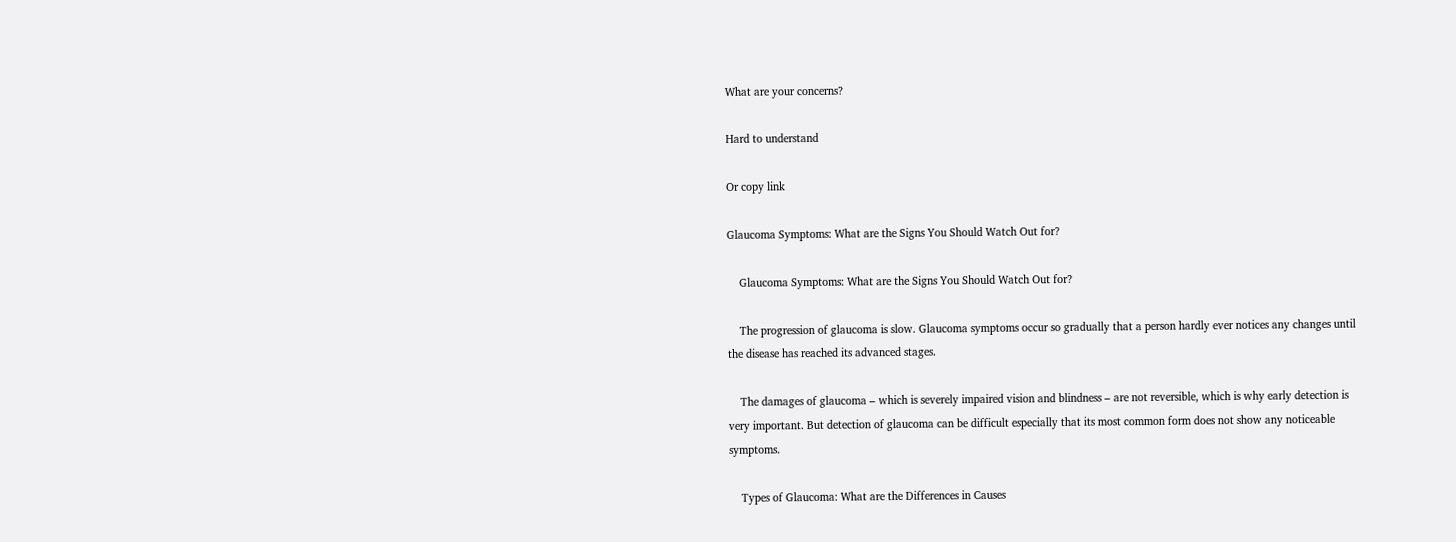What are your concerns?

Hard to understand

Or copy link

Glaucoma Symptoms: What are the Signs You Should Watch Out for?

    Glaucoma Symptoms: What are the Signs You Should Watch Out for?

    The progression of glaucoma is slow. Glaucoma symptoms occur so gradually that a person hardly ever notices any changes until the disease has reached its advanced stages.

    The damages of glaucoma – which is severely impaired vision and blindness – are not reversible, which is why early detection is very important. But detection of glaucoma can be difficult especially that its most common form does not show any noticeable symptoms.

    Types of Glaucoma: What are the Differences in Causes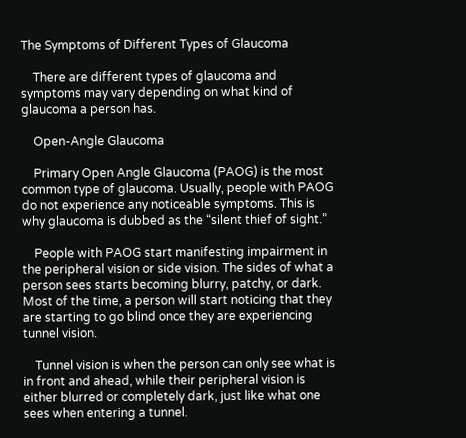The Symptoms of Different Types of Glaucoma

    There are different types of glaucoma and symptoms may vary depending on what kind of glaucoma a person has.

    Open-Angle Glaucoma

    Primary Open Angle Glaucoma (PAOG) is the most common type of glaucoma. Usually, people with PAOG do not experience any noticeable symptoms. This is why glaucoma is dubbed as the “silent thief of sight.”

    People with PAOG start manifesting impairment in the peripheral vision or side vision. The sides of what a person sees starts becoming blurry, patchy, or dark. Most of the time, a person will start noticing that they are starting to go blind once they are experiencing tunnel vision.

    Tunnel vision is when the person can only see what is in front and ahead, while their peripheral vision is either blurred or completely dark, just like what one sees when entering a tunnel.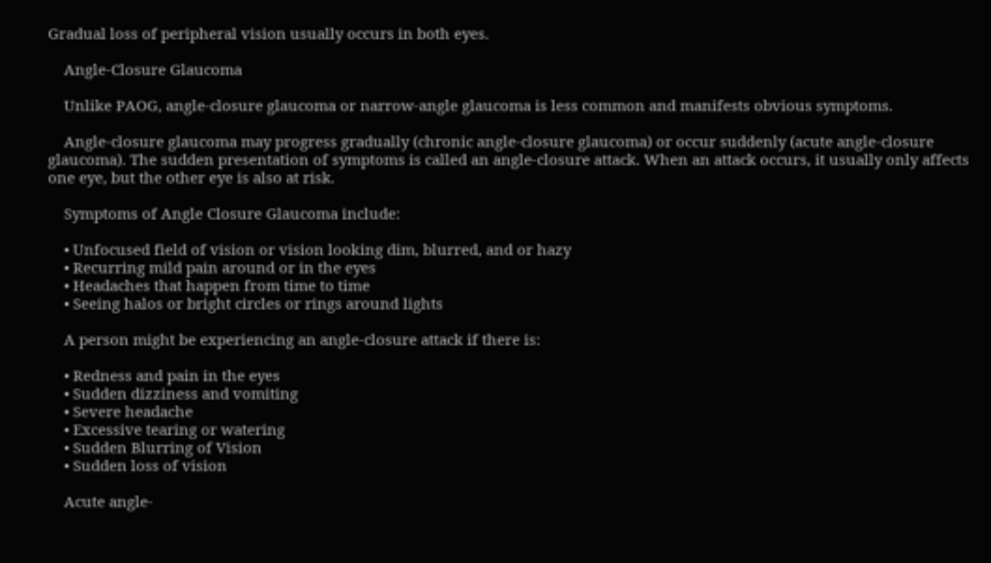Gradual loss of peripheral vision usually occurs in both eyes.

    Angle-Closure Glaucoma

    Unlike PAOG, angle-closure glaucoma or narrow-angle glaucoma is less common and manifests obvious symptoms.

    Angle-closure glaucoma may progress gradually (chronic angle-closure glaucoma) or occur suddenly (acute angle-closure glaucoma). The sudden presentation of symptoms is called an angle-closure attack. When an attack occurs, it usually only affects one eye, but the other eye is also at risk.

    Symptoms of Angle Closure Glaucoma include:

    • Unfocused field of vision or vision looking dim, blurred, and or hazy
    • Recurring mild pain around or in the eyes
    • Headaches that happen from time to time
    • Seeing halos or bright circles or rings around lights

    A person might be experiencing an angle-closure attack if there is:

    • Redness and pain in the eyes
    • Sudden dizziness and vomiting
    • Severe headache
    • Excessive tearing or watering
    • Sudden Blurring of Vision
    • Sudden loss of vision

    Acute angle-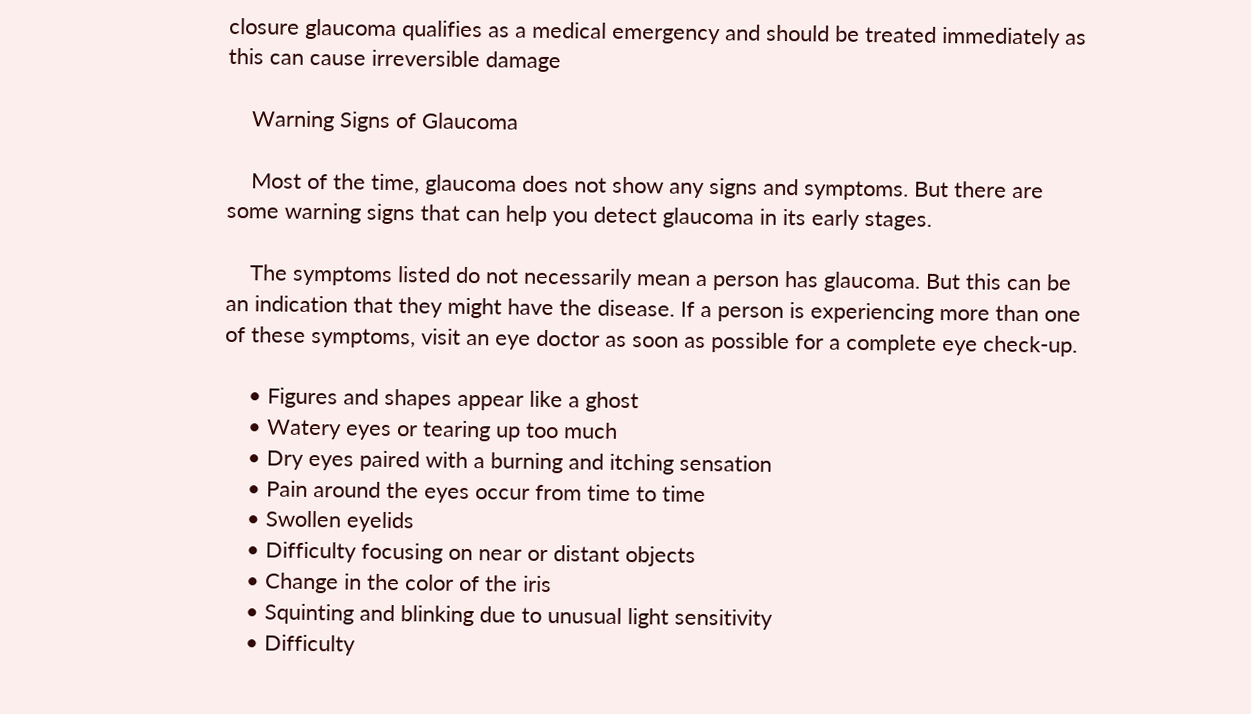closure glaucoma qualifies as a medical emergency and should be treated immediately as this can cause irreversible damage

    Warning Signs of Glaucoma

    Most of the time, glaucoma does not show any signs and symptoms. But there are some warning signs that can help you detect glaucoma in its early stages.

    The symptoms listed do not necessarily mean a person has glaucoma. But this can be an indication that they might have the disease. If a person is experiencing more than one of these symptoms, visit an eye doctor as soon as possible for a complete eye check-up.

    • Figures and shapes appear like a ghost
    • Watery eyes or tearing up too much
    • Dry eyes paired with a burning and itching sensation
    • Pain around the eyes occur from time to time
    • Swollen eyelids
    • Difficulty focusing on near or distant objects
    • Change in the color of the iris
    • Squinting and blinking due to unusual light sensitivity
    • Difficulty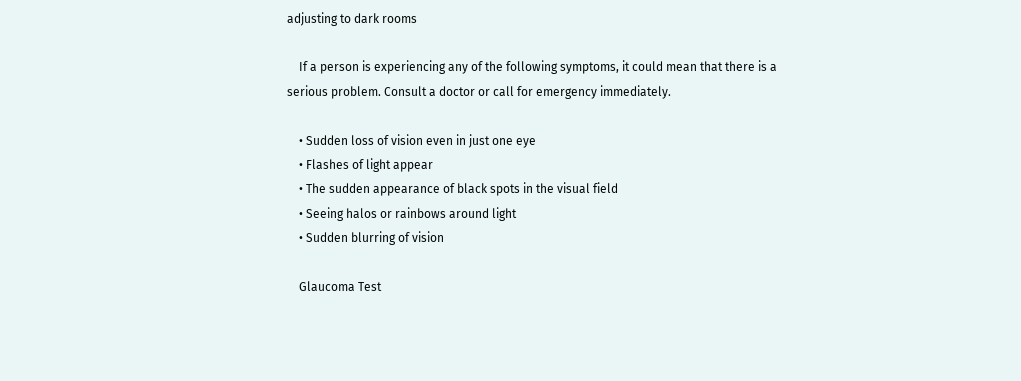adjusting to dark rooms

    If a person is experiencing any of the following symptoms, it could mean that there is a serious problem. Consult a doctor or call for emergency immediately.

    • Sudden loss of vision even in just one eye
    • Flashes of light appear
    • The sudden appearance of black spots in the visual field
    • Seeing halos or rainbows around light
    • Sudden blurring of vision

    Glaucoma Test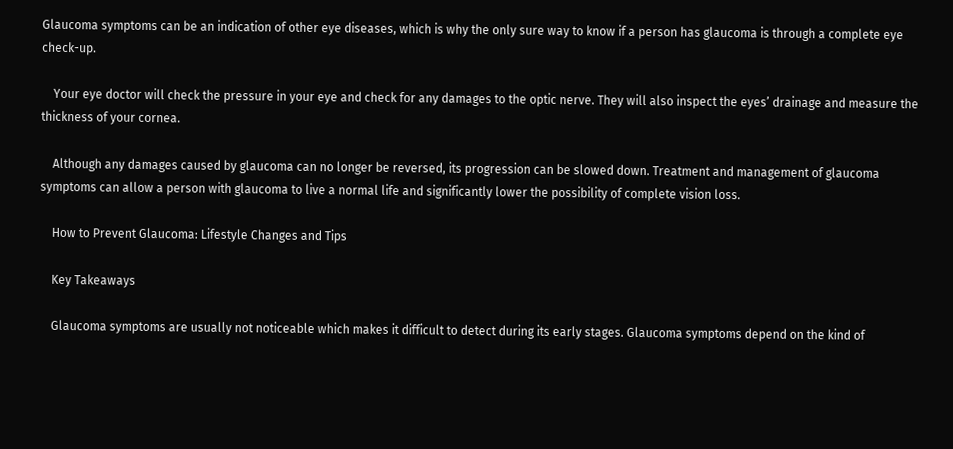Glaucoma symptoms can be an indication of other eye diseases, which is why the only sure way to know if a person has glaucoma is through a complete eye check-up.

    Your eye doctor will check the pressure in your eye and check for any damages to the optic nerve. They will also inspect the eyes’ drainage and measure the thickness of your cornea.

    Although any damages caused by glaucoma can no longer be reversed, its progression can be slowed down. Treatment and management of glaucoma symptoms can allow a person with glaucoma to live a normal life and significantly lower the possibility of complete vision loss.

    How to Prevent Glaucoma: Lifestyle Changes and Tips

    Key Takeaways

    Glaucoma symptoms are usually not noticeable which makes it difficult to detect during its early stages. Glaucoma symptoms depend on the kind of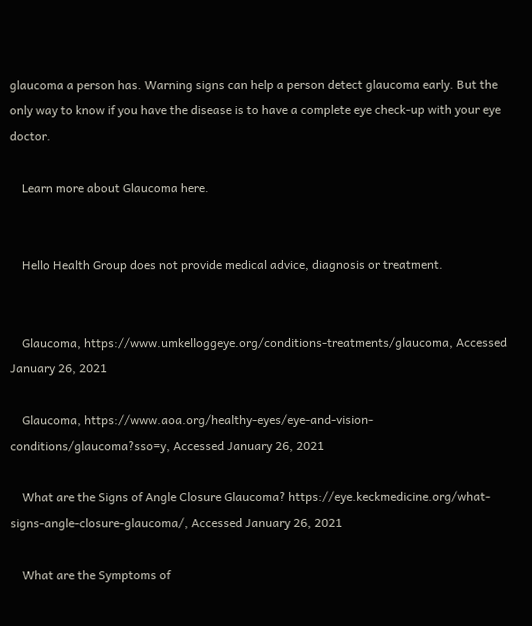glaucoma a person has. Warning signs can help a person detect glaucoma early. But the only way to know if you have the disease is to have a complete eye check-up with your eye doctor.

    Learn more about Glaucoma here.


    Hello Health Group does not provide medical advice, diagnosis or treatment.


    Glaucoma, https://www.umkelloggeye.org/conditions-treatments/glaucoma, Accessed January 26, 2021

    Glaucoma, https://www.aoa.org/healthy-eyes/eye-and-vision-conditions/glaucoma?sso=y, Accessed January 26, 2021

    What are the Signs of Angle Closure Glaucoma? https://eye.keckmedicine.org/what-signs-angle-closure-glaucoma/, Accessed January 26, 2021

    What are the Symptoms of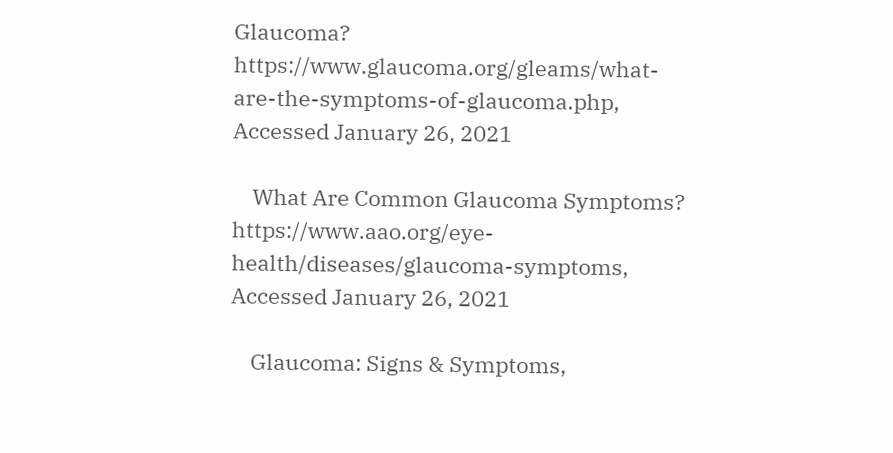Glaucoma? https://www.glaucoma.org/gleams/what-are-the-symptoms-of-glaucoma.php, Accessed January 26, 2021

    What Are Common Glaucoma Symptoms? https://www.aao.org/eye-health/diseases/glaucoma-symptoms, Accessed January 26, 2021

    Glaucoma: Signs & Symptoms,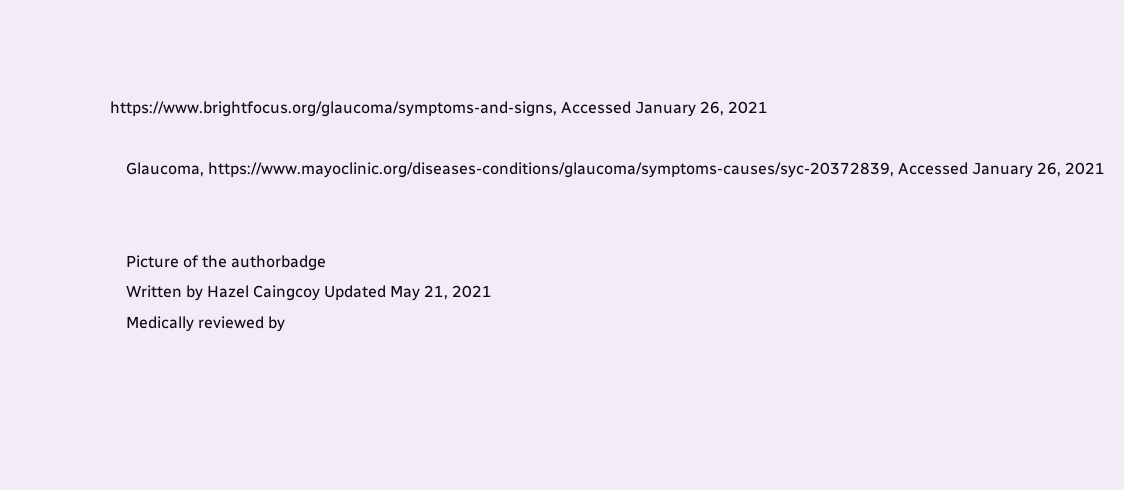https://www.brightfocus.org/glaucoma/symptoms-and-signs, Accessed January 26, 2021

    Glaucoma, https://www.mayoclinic.org/diseases-conditions/glaucoma/symptoms-causes/syc-20372839, Accessed January 26, 2021


    Picture of the authorbadge
    Written by Hazel Caingcoy Updated May 21, 2021
    Medically reviewed by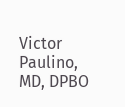Victor Paulino, MD, DPBO